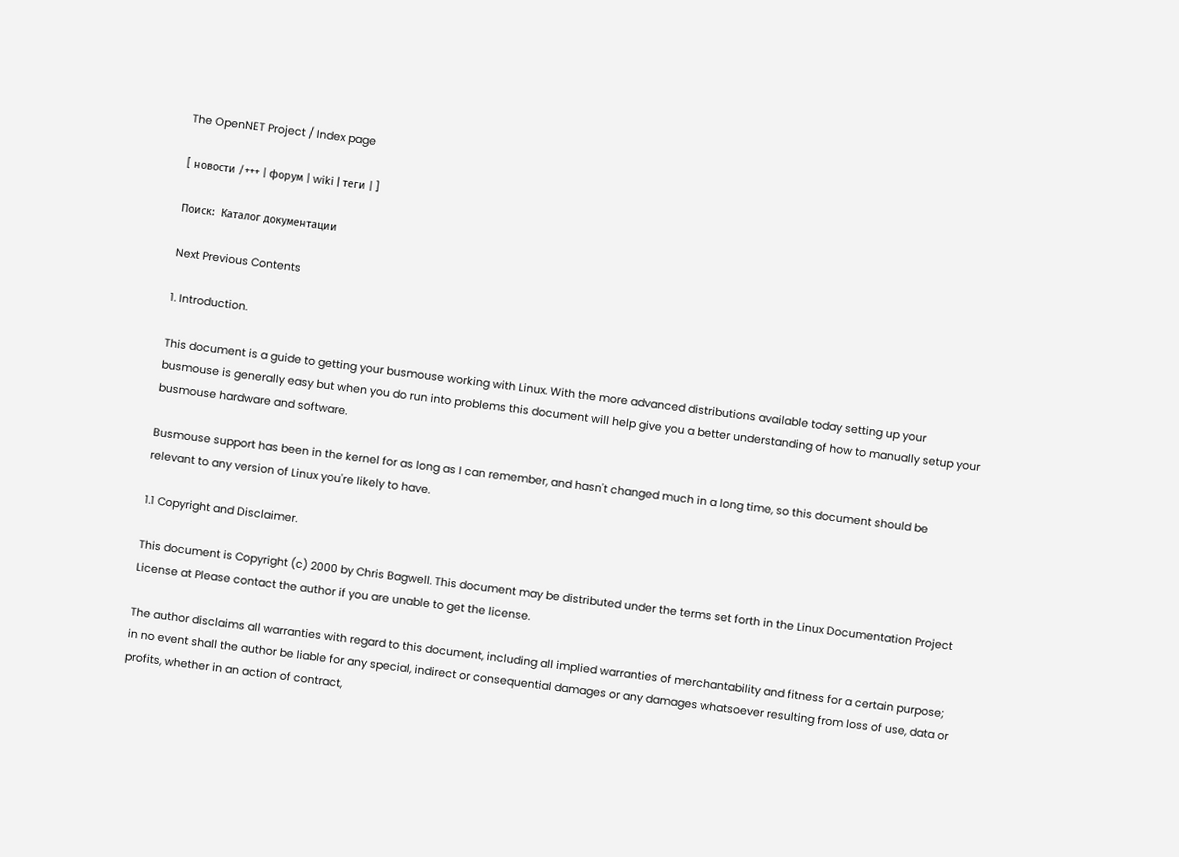The OpenNET Project / Index page

[ новости /+++ | форум | wiki | теги | ]

Поиск:  Каталог документации

Next Previous Contents

1. Introduction.

This document is a guide to getting your busmouse working with Linux. With the more advanced distributions available today setting up your busmouse is generally easy but when you do run into problems this document will help give you a better understanding of how to manually setup your busmouse hardware and software.

Busmouse support has been in the kernel for as long as I can remember, and hasn't changed much in a long time, so this document should be relevant to any version of Linux you're likely to have.

1.1 Copyright and Disclaimer.

This document is Copyright (c) 2000 by Chris Bagwell. This document may be distributed under the terms set forth in the Linux Documentation Project License at Please contact the author if you are unable to get the license.

The author disclaims all warranties with regard to this document, including all implied warranties of merchantability and fitness for a certain purpose; in no event shall the author be liable for any special, indirect or consequential damages or any damages whatsoever resulting from loss of use, data or profits, whether in an action of contract,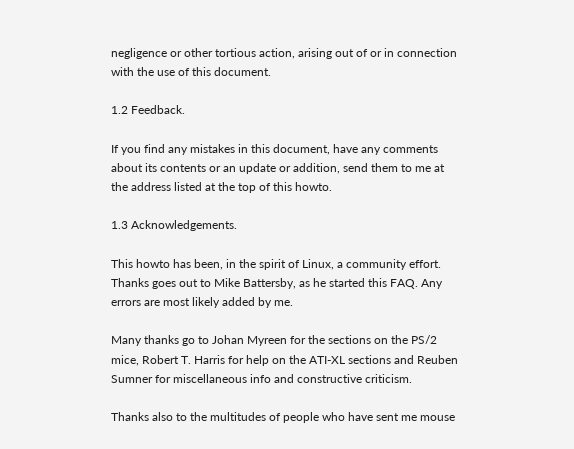negligence or other tortious action, arising out of or in connection with the use of this document.

1.2 Feedback.

If you find any mistakes in this document, have any comments about its contents or an update or addition, send them to me at the address listed at the top of this howto.

1.3 Acknowledgements.

This howto has been, in the spirit of Linux, a community effort. Thanks goes out to Mike Battersby, as he started this FAQ. Any errors are most likely added by me.

Many thanks go to Johan Myreen for the sections on the PS/2 mice, Robert T. Harris for help on the ATI-XL sections and Reuben Sumner for miscellaneous info and constructive criticism.

Thanks also to the multitudes of people who have sent me mouse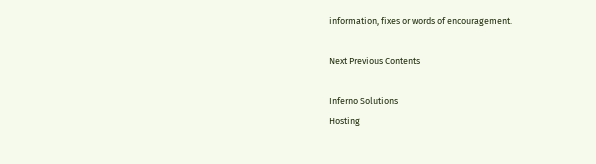information, fixes or words of encouragement.

Next Previous Contents

Inferno Solutions
Hosting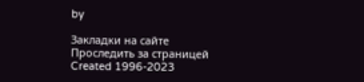by

Закладки на сайте
Проследить за страницей
Created 1996-2023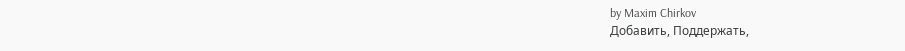by Maxim Chirkov
Добавить, Поддержать,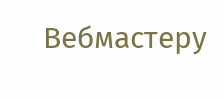Вебмастеру